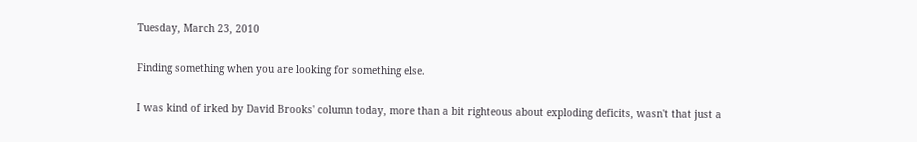Tuesday, March 23, 2010

Finding something when you are looking for something else.

I was kind of irked by David Brooks' column today, more than a bit righteous about exploding deficits, wasn't that just a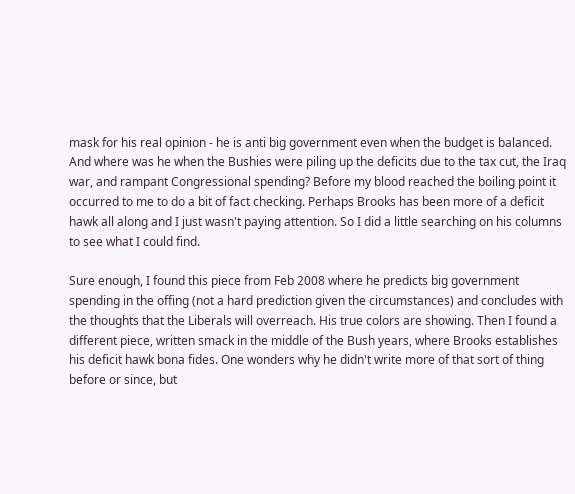mask for his real opinion - he is anti big government even when the budget is balanced. And where was he when the Bushies were piling up the deficits due to the tax cut, the Iraq war, and rampant Congressional spending? Before my blood reached the boiling point it occurred to me to do a bit of fact checking. Perhaps Brooks has been more of a deficit hawk all along and I just wasn't paying attention. So I did a little searching on his columns to see what I could find.

Sure enough, I found this piece from Feb 2008 where he predicts big government spending in the offing (not a hard prediction given the circumstances) and concludes with the thoughts that the Liberals will overreach. His true colors are showing. Then I found a different piece, written smack in the middle of the Bush years, where Brooks establishes his deficit hawk bona fides. One wonders why he didn't write more of that sort of thing before or since, but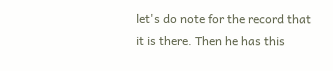let's do note for the record that it is there. Then he has this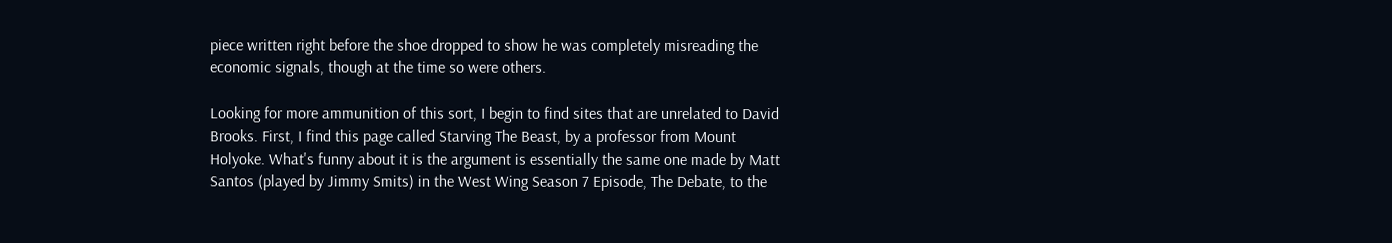piece written right before the shoe dropped to show he was completely misreading the economic signals, though at the time so were others.

Looking for more ammunition of this sort, I begin to find sites that are unrelated to David Brooks. First, I find this page called Starving The Beast, by a professor from Mount Holyoke. What's funny about it is the argument is essentially the same one made by Matt Santos (played by Jimmy Smits) in the West Wing Season 7 Episode, The Debate, to the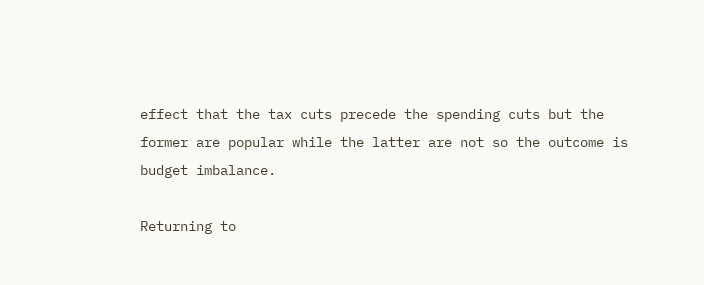effect that the tax cuts precede the spending cuts but the former are popular while the latter are not so the outcome is budget imbalance.

Returning to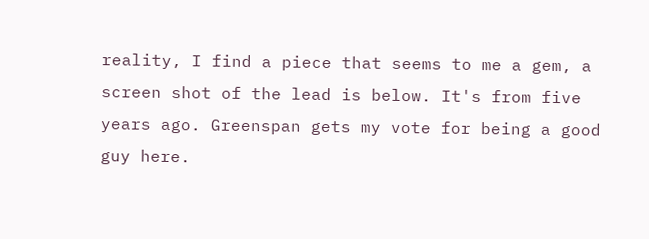reality, I find a piece that seems to me a gem, a screen shot of the lead is below. It's from five years ago. Greenspan gets my vote for being a good guy here.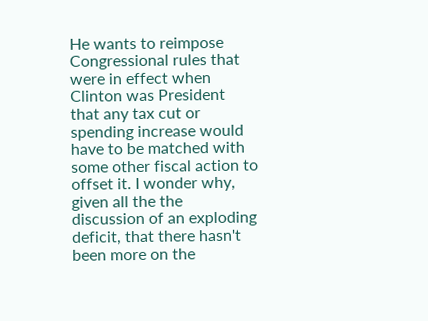He wants to reimpose Congressional rules that were in effect when Clinton was President that any tax cut or spending increase would have to be matched with some other fiscal action to offset it. I wonder why, given all the the discussion of an exploding deficit, that there hasn't been more on the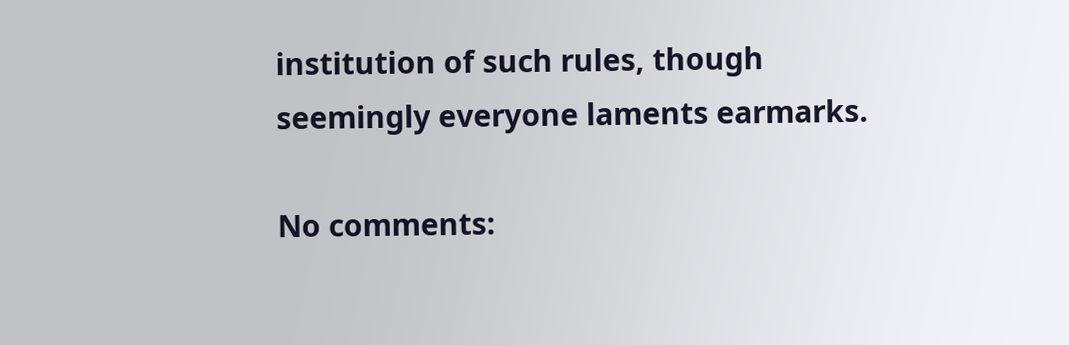institution of such rules, though seemingly everyone laments earmarks.

No comments: